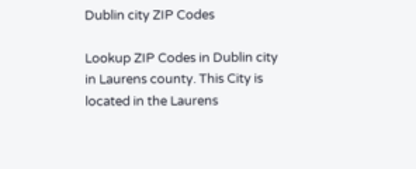Dublin city ZIP Codes

Lookup ZIP Codes in Dublin city in Laurens county. This City is located in the Laurens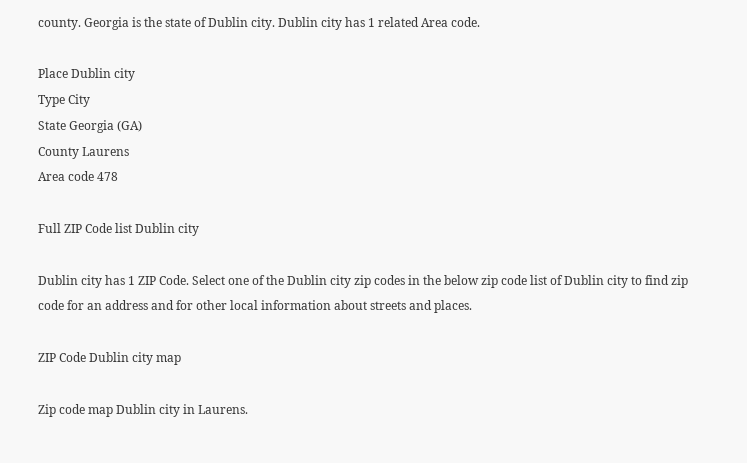county. Georgia is the state of Dublin city. Dublin city has 1 related Area code.

Place Dublin city
Type City
State Georgia (GA)
County Laurens
Area code 478

Full ZIP Code list Dublin city

Dublin city has 1 ZIP Code. Select one of the Dublin city zip codes in the below zip code list of Dublin city to find zip code for an address and for other local information about streets and places.

ZIP Code Dublin city map

Zip code map Dublin city in Laurens.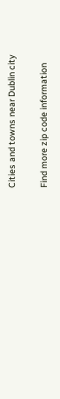Cities and towns near Dublin city

Find more zip code information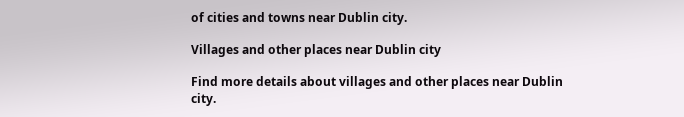of cities and towns near Dublin city.

Villages and other places near Dublin city

Find more details about villages and other places near Dublin city.